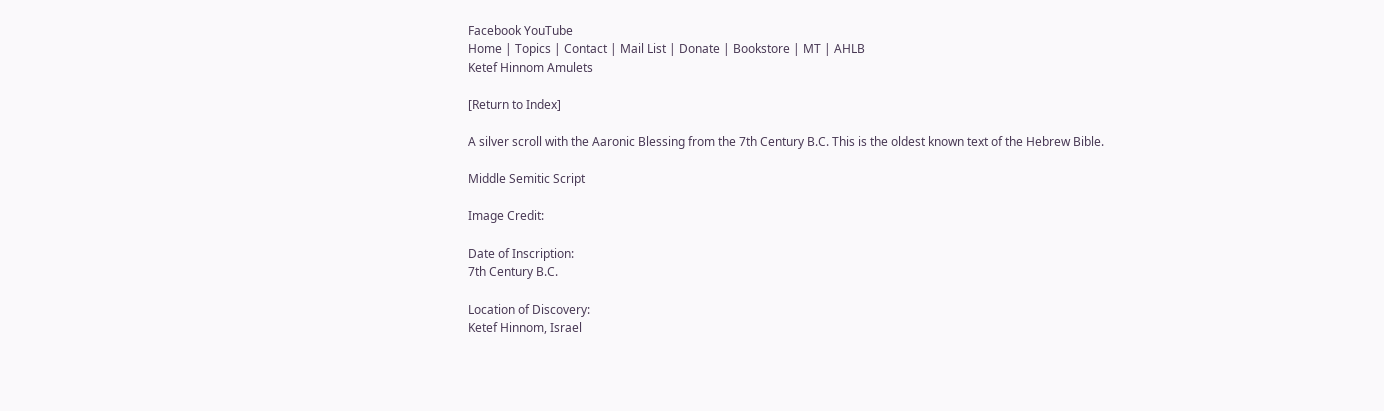Facebook YouTube
Home | Topics | Contact | Mail List | Donate | Bookstore | MT | AHLB
Ketef Hinnom Amulets

[Return to Index]

A silver scroll with the Aaronic Blessing from the 7th Century B.C. This is the oldest known text of the Hebrew Bible.

Middle Semitic Script

Image Credit:

Date of Inscription:
7th Century B.C.

Location of Discovery:
Ketef Hinnom, Israel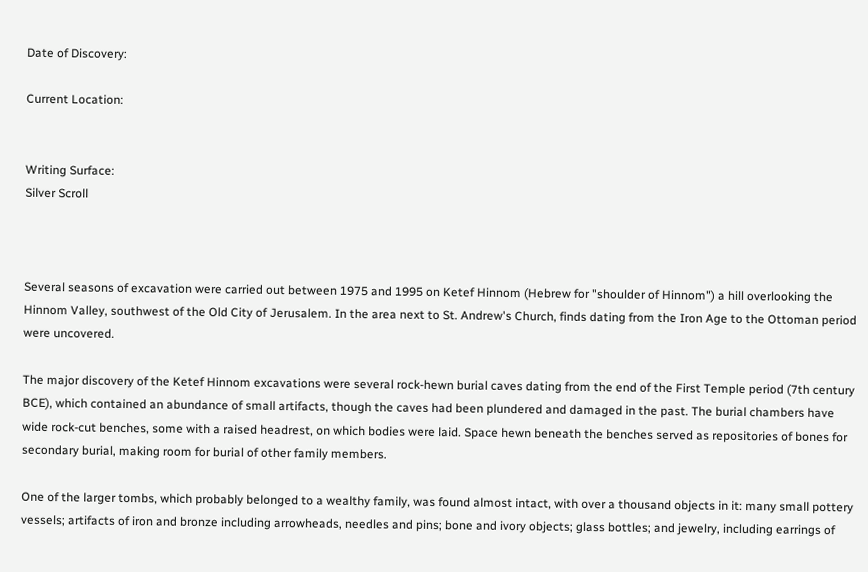Date of Discovery:

Current Location:


Writing Surface:
Silver Scroll



Several seasons of excavation were carried out between 1975 and 1995 on Ketef Hinnom (Hebrew for "shoulder of Hinnom") a hill overlooking the Hinnom Valley, southwest of the Old City of Jerusalem. In the area next to St. Andrew's Church, finds dating from the Iron Age to the Ottoman period were uncovered.

The major discovery of the Ketef Hinnom excavations were several rock-hewn burial caves dating from the end of the First Temple period (7th century BCE), which contained an abundance of small artifacts, though the caves had been plundered and damaged in the past. The burial chambers have wide rock-cut benches, some with a raised headrest, on which bodies were laid. Space hewn beneath the benches served as repositories of bones for secondary burial, making room for burial of other family members.

One of the larger tombs, which probably belonged to a wealthy family, was found almost intact, with over a thousand objects in it: many small pottery vessels; artifacts of iron and bronze including arrowheads, needles and pins; bone and ivory objects; glass bottles; and jewelry, including earrings of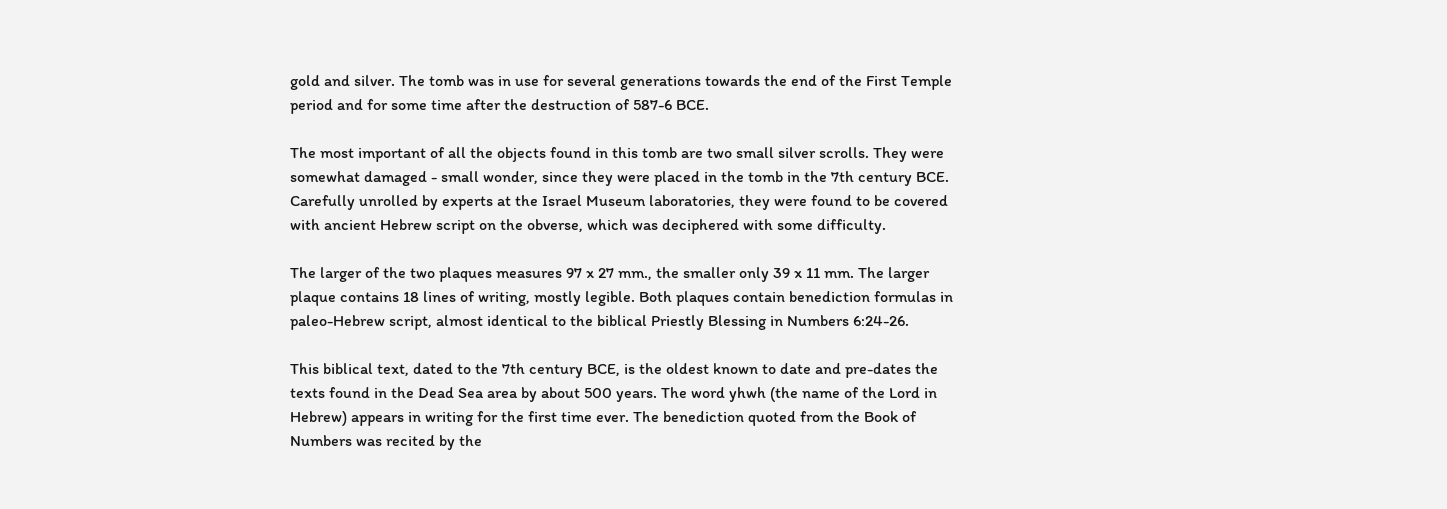gold and silver. The tomb was in use for several generations towards the end of the First Temple period and for some time after the destruction of 587-6 BCE.

The most important of all the objects found in this tomb are two small silver scrolls. They were somewhat damaged - small wonder, since they were placed in the tomb in the 7th century BCE. Carefully unrolled by experts at the Israel Museum laboratories, they were found to be covered with ancient Hebrew script on the obverse, which was deciphered with some difficulty.

The larger of the two plaques measures 97 x 27 mm., the smaller only 39 x 11 mm. The larger plaque contains 18 lines of writing, mostly legible. Both plaques contain benediction formulas in paleo-Hebrew script, almost identical to the biblical Priestly Blessing in Numbers 6:24-26.

This biblical text, dated to the 7th century BCE, is the oldest known to date and pre-dates the texts found in the Dead Sea area by about 500 years. The word yhwh (the name of the Lord in Hebrew) appears in writing for the first time ever. The benediction quoted from the Book of Numbers was recited by the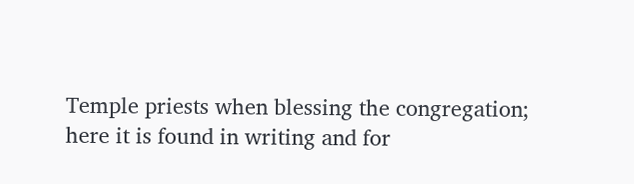Temple priests when blessing the congregation; here it is found in writing and for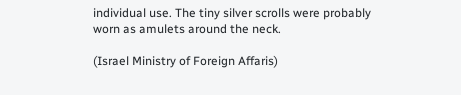individual use. The tiny silver scrolls were probably worn as amulets around the neck.

(Israel Ministry of Foreign Affaris)